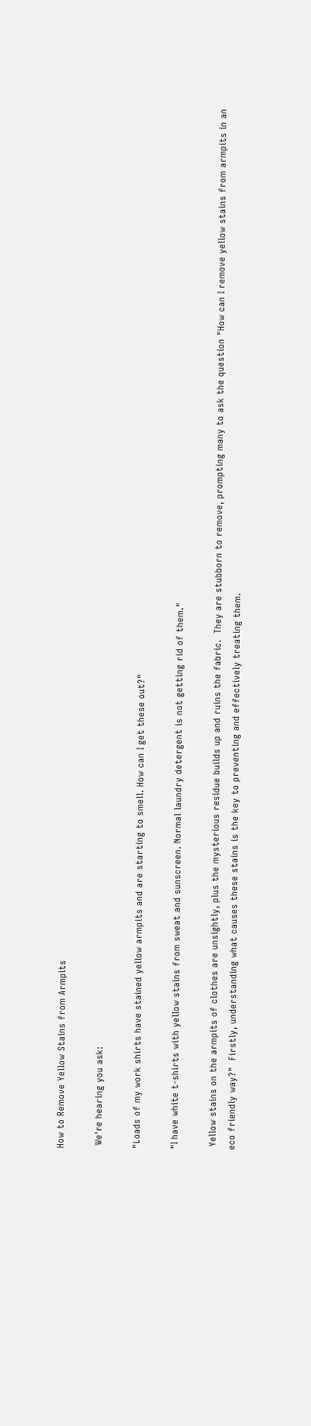How to Remove Yellow Stains from Armpits

 We're hearing you ask:

"Loads of my work shirts have stained yellow armpits and are starting to smell. How can I get these out?"

"I have white t-shirts with yellow stains from sweat and sunscreen. Normal laundry detergent is not getting rid of them."

 Yellow stains on the armpits of clothes are unsightly, plus the mysterious residue builds up and ruins the fabric.  They are stubborn to remove, prompting many to ask the question "How can I remove yellow stains from armpits in an eco friendly way?"  Firstly, understanding what causes these stains is the key to preventing and effectively treating them.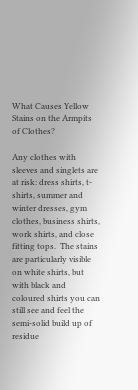What Causes Yellow Stains on the Armpits of Clothes?

Any clothes with sleeves and singlets are at risk: dress shirts, t-shirts, summer and winter dresses, gym clothes, business shirts, work shirts, and close fitting tops.  The stains are particularly visible on white shirts, but with black and coloured shirts you can still see and feel the semi-solid build up of residue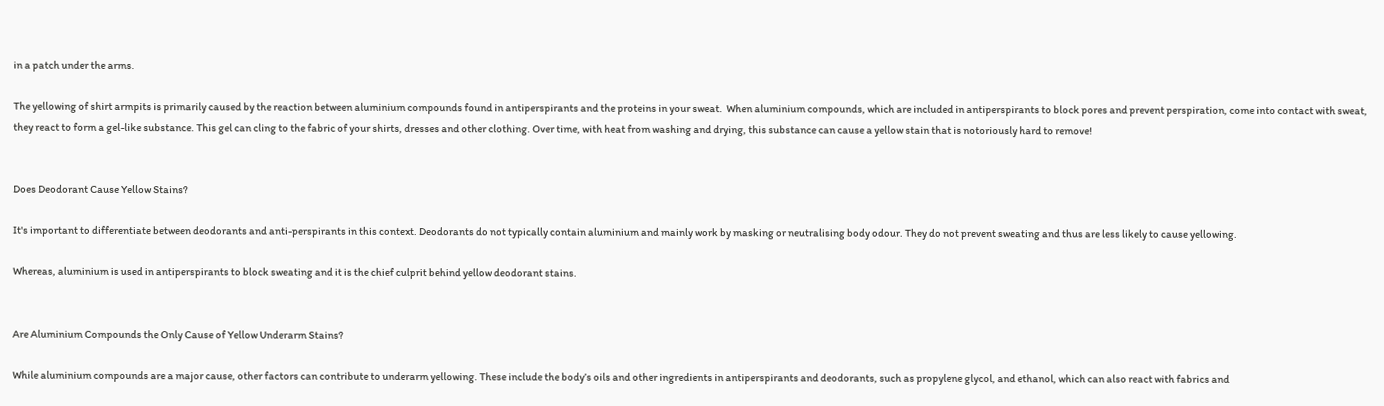in a patch under the arms.

The yellowing of shirt armpits is primarily caused by the reaction between aluminium compounds found in antiperspirants and the proteins in your sweat.  When aluminium compounds, which are included in antiperspirants to block pores and prevent perspiration, come into contact with sweat, they react to form a gel-like substance. This gel can cling to the fabric of your shirts, dresses and other clothing. Over time, with heat from washing and drying, this substance can cause a yellow stain that is notoriously hard to remove!


Does Deodorant Cause Yellow Stains?

It's important to differentiate between deodorants and anti-perspirants in this context. Deodorants do not typically contain aluminium and mainly work by masking or neutralising body odour. They do not prevent sweating and thus are less likely to cause yellowing.

Whereas, aluminium is used in antiperspirants to block sweating and it is the chief culprit behind yellow deodorant stains.


Are Aluminium Compounds the Only Cause of Yellow Underarm Stains?

While aluminium compounds are a major cause, other factors can contribute to underarm yellowing. These include the body’s oils and other ingredients in antiperspirants and deodorants, such as propylene glycol, and ethanol, which can also react with fabrics and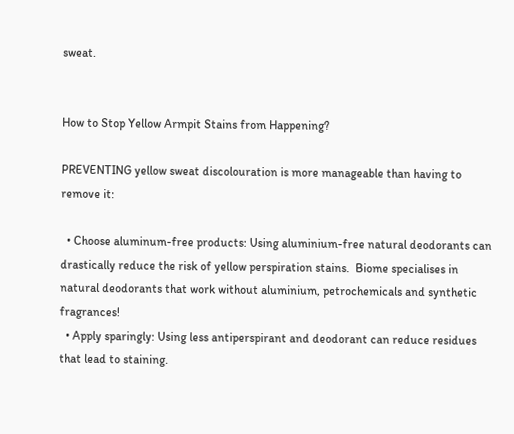sweat.


How to Stop Yellow Armpit Stains from Happening?

PREVENTING yellow sweat discolouration is more manageable than having to remove it:

  • Choose aluminum-free products: Using aluminium-free natural deodorants can drastically reduce the risk of yellow perspiration stains.  Biome specialises in natural deodorants that work without aluminium, petrochemicals and synthetic fragrances!
  • Apply sparingly: Using less antiperspirant and deodorant can reduce residues that lead to staining.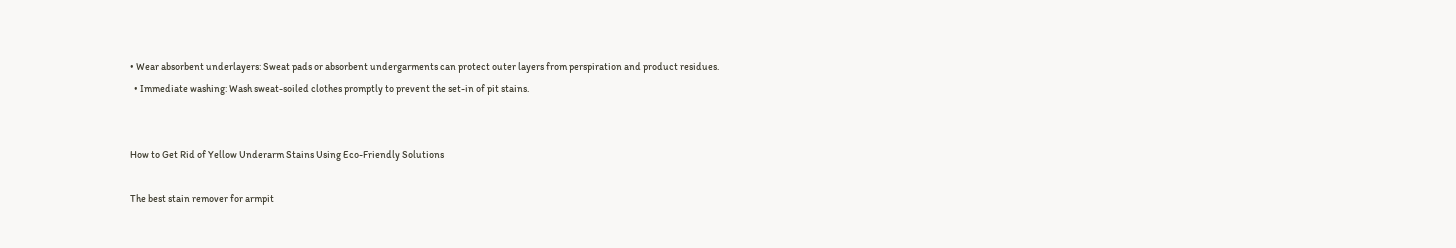• Wear absorbent underlayers: Sweat pads or absorbent undergarments can protect outer layers from perspiration and product residues.
  • Immediate washing: Wash sweat-soiled clothes promptly to prevent the set-in of pit stains.


How to Get Rid of Yellow Underarm Stains Using Eco-Friendly Solutions

The best stain remover for armpit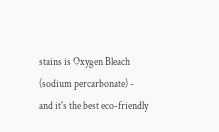stains is Oxygen Bleach (sodium percarbonate) - and it's the best eco-friendly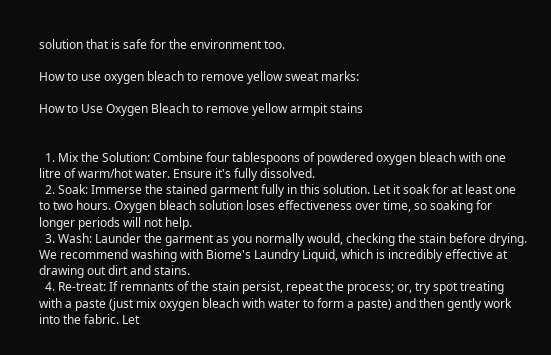solution that is safe for the environment too.

How to use oxygen bleach to remove yellow sweat marks:

How to Use Oxygen Bleach to remove yellow armpit stains


  1. Mix the Solution: Combine four tablespoons of powdered oxygen bleach with one litre of warm/hot water. Ensure it's fully dissolved.
  2. Soak: Immerse the stained garment fully in this solution. Let it soak for at least one to two hours. Oxygen bleach solution loses effectiveness over time, so soaking for longer periods will not help.
  3. Wash: Launder the garment as you normally would, checking the stain before drying.  We recommend washing with Biome's Laundry Liquid, which is incredibly effective at drawing out dirt and stains.
  4. Re-treat: If remnants of the stain persist, repeat the process; or, try spot treating with a paste (just mix oxygen bleach with water to form a paste) and then gently work into the fabric. Let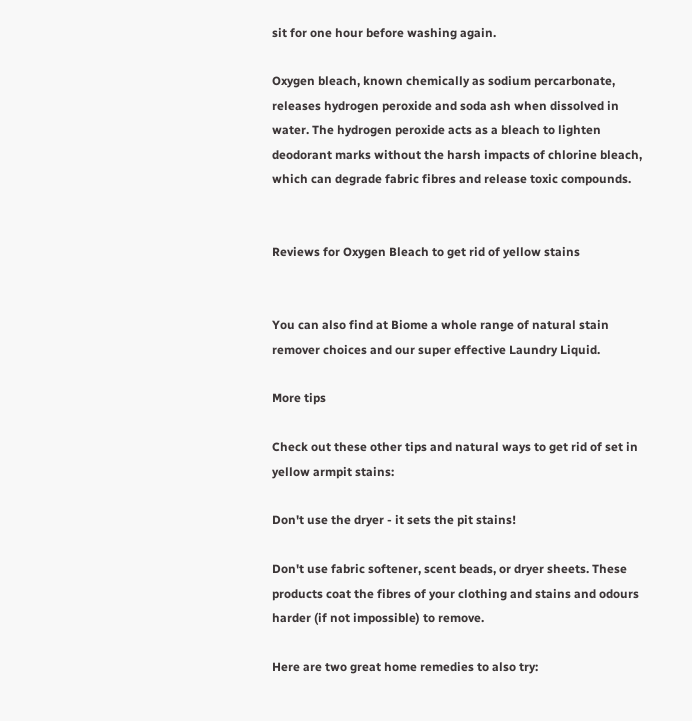sit for one hour before washing again.

Oxygen bleach, known chemically as sodium percarbonate, releases hydrogen peroxide and soda ash when dissolved in water. The hydrogen peroxide acts as a bleach to lighten deodorant marks without the harsh impacts of chlorine bleach, which can degrade fabric fibres and release toxic compounds.


Reviews for Oxygen Bleach to get rid of yellow stains


You can also find at Biome a whole range of natural stain remover choices and our super effective Laundry Liquid.

More tips

Check out these other tips and natural ways to get rid of set in yellow armpit stains:

Don't use the dryer - it sets the pit stains!

Don't use fabric softener, scent beads, or dryer sheets. These products coat the fibres of your clothing and stains and odours harder (if not impossible) to remove.

Here are two great home remedies to also try: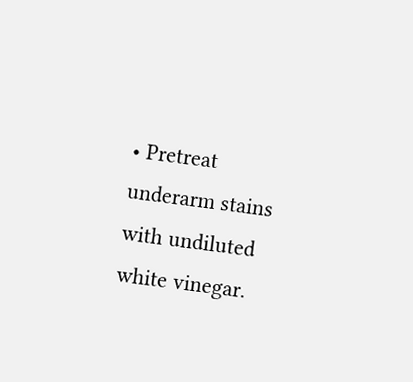• Pretreat underarm stains with undiluted white vinegar.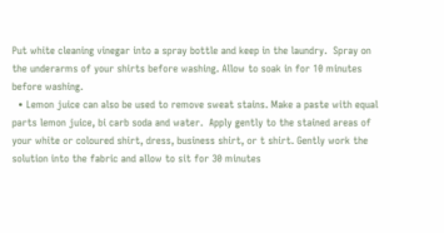Put white cleaning vinegar into a spray bottle and keep in the laundry.  Spray on the underarms of your shirts before washing. Allow to soak in for 10 minutes before washing.
  • Lemon juice can also be used to remove sweat stains. Make a paste with equal parts lemon juice, bi carb soda and water.  Apply gently to the stained areas of your white or coloured shirt, dress, business shirt, or t shirt. Gently work the solution into the fabric and allow to sit for 30 minutes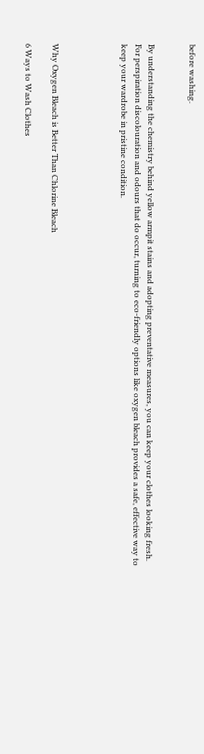before washing.


By understanding the chemistry behind yellow armpit stains and adopting preventative measures, you can keep your clothes looking fresh. For perspiration discolouration and odours that do occur, turning to eco-friendly options like oxygen bleach provides a safe, effective way to keep your wardrobe in pristine condition.




Why Oxygen Bleach is Better Than Chlorine Bleach

6 Ways to Wash Clothes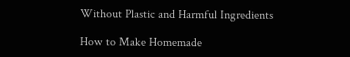Without Plastic and Harmful Ingredients

How to Make Homemade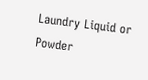Laundry Liquid or Powder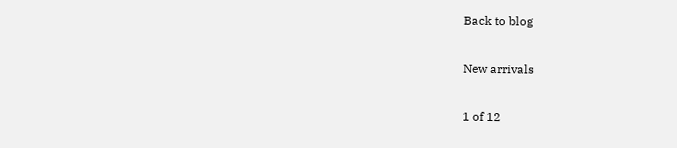Back to blog

New arrivals

1 of 12